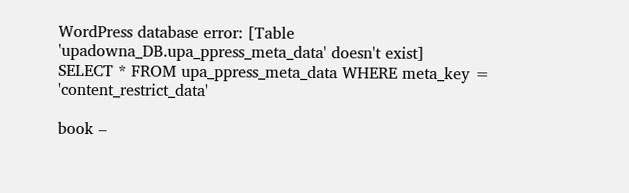WordPress database error: [Table 'upadowna_DB.upa_ppress_meta_data' doesn't exist]
SELECT * FROM upa_ppress_meta_data WHERE meta_key = 'content_restrict_data'

book –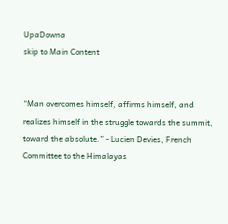UpaDowna
skip to Main Content


“Man overcomes himself, affirms himself, and realizes himself in the struggle towards the summit, toward the absolute.” - Lucien Devies, French Committee to the Himalayas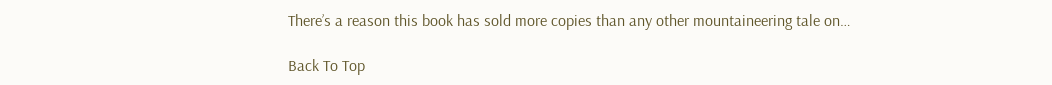There’s a reason this book has sold more copies than any other mountaineering tale on…

Back To Top